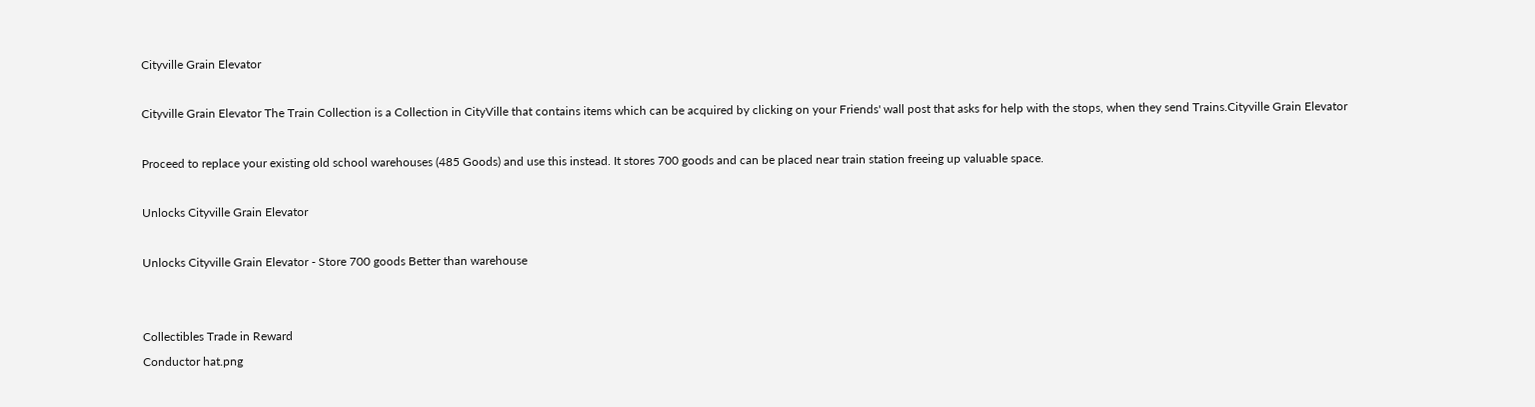Cityville Grain Elevator

Cityville Grain Elevator The Train Collection is a Collection in CityVille that contains items which can be acquired by clicking on your Friends' wall post that asks for help with the stops, when they send Trains.Cityville Grain Elevator

Proceed to replace your existing old school warehouses (485 Goods) and use this instead. It stores 700 goods and can be placed near train station freeing up valuable space.

Unlocks Cityville Grain Elevator

Unlocks Cityville Grain Elevator - Store 700 goods Better than warehouse


Collectibles Trade in Reward
Conductor hat.png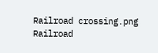Railroad crossing.png Railroad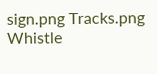sign.png Tracks.png Whistle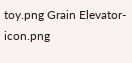toy.png Grain Elevator-icon.png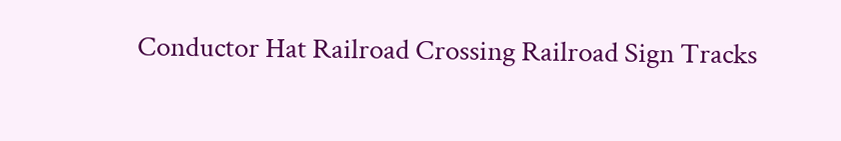Conductor Hat Railroad Crossing Railroad Sign Tracks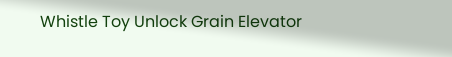Whistle Toy Unlock Grain Elevator